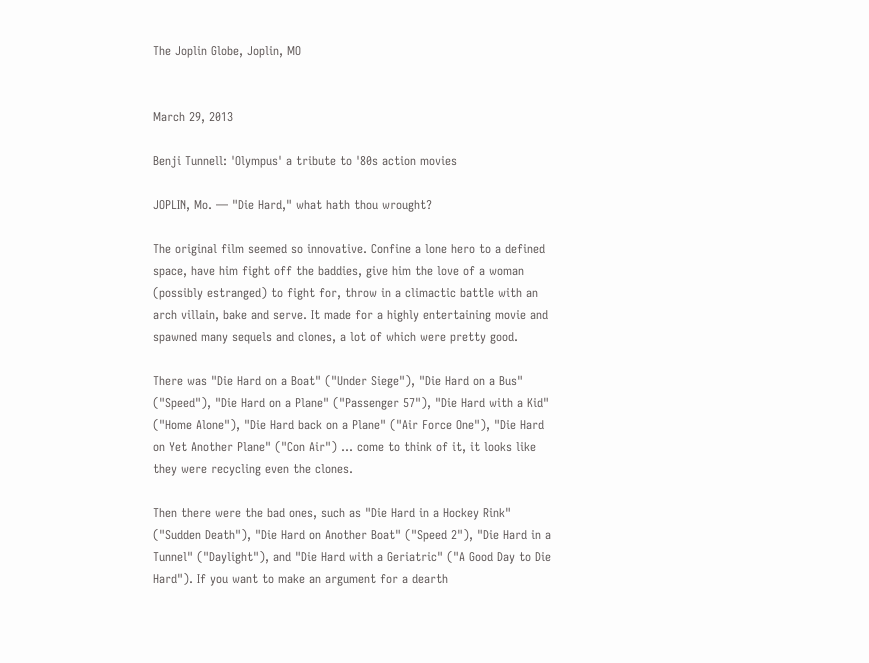The Joplin Globe, Joplin, MO


March 29, 2013

Benji Tunnell: 'Olympus' a tribute to '80s action movies

JOPLIN, Mo. — "Die Hard," what hath thou wrought?

The original film seemed so innovative. Confine a lone hero to a defined space, have him fight off the baddies, give him the love of a woman (possibly estranged) to fight for, throw in a climactic battle with an arch villain, bake and serve. It made for a highly entertaining movie and spawned many sequels and clones, a lot of which were pretty good.

There was "Die Hard on a Boat" ("Under Siege"), "Die Hard on a Bus" ("Speed"), "Die Hard on a Plane" ("Passenger 57"), "Die Hard with a Kid" ("Home Alone"), "Die Hard back on a Plane" ("Air Force One"), "Die Hard on Yet Another Plane" ("Con Air") ... come to think of it, it looks like they were recycling even the clones.

Then there were the bad ones, such as "Die Hard in a Hockey Rink" ("Sudden Death"), "Die Hard on Another Boat" ("Speed 2"), "Die Hard in a Tunnel" ("Daylight"), and "Die Hard with a Geriatric" ("A Good Day to Die Hard"). If you want to make an argument for a dearth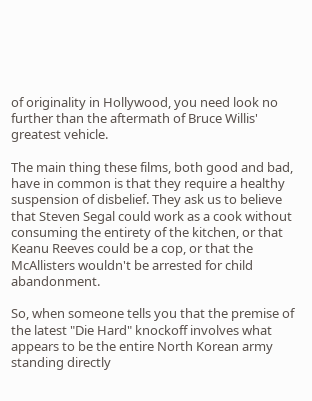of originality in Hollywood, you need look no further than the aftermath of Bruce Willis' greatest vehicle.

The main thing these films, both good and bad, have in common is that they require a healthy suspension of disbelief. They ask us to believe that Steven Segal could work as a cook without consuming the entirety of the kitchen, or that Keanu Reeves could be a cop, or that the McAllisters wouldn't be arrested for child abandonment.

So, when someone tells you that the premise of the latest "Die Hard" knockoff involves what appears to be the entire North Korean army standing directly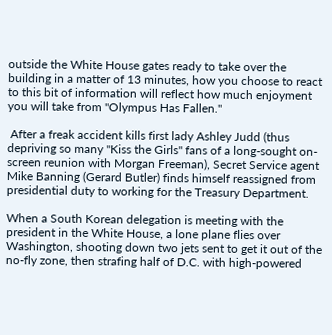outside the White House gates ready to take over the building in a matter of 13 minutes, how you choose to react to this bit of information will reflect how much enjoyment you will take from "Olympus Has Fallen."

 After a freak accident kills first lady Ashley Judd (thus depriving so many "Kiss the Girls" fans of a long-sought on-screen reunion with Morgan Freeman), Secret Service agent Mike Banning (Gerard Butler) finds himself reassigned from presidential duty to working for the Treasury Department.

When a South Korean delegation is meeting with the president in the White House, a lone plane flies over Washington, shooting down two jets sent to get it out of the no-fly zone, then strafing half of D.C. with high-powered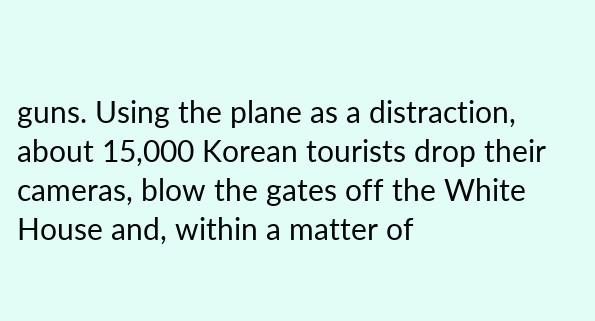guns. Using the plane as a distraction, about 15,000 Korean tourists drop their cameras, blow the gates off the White House and, within a matter of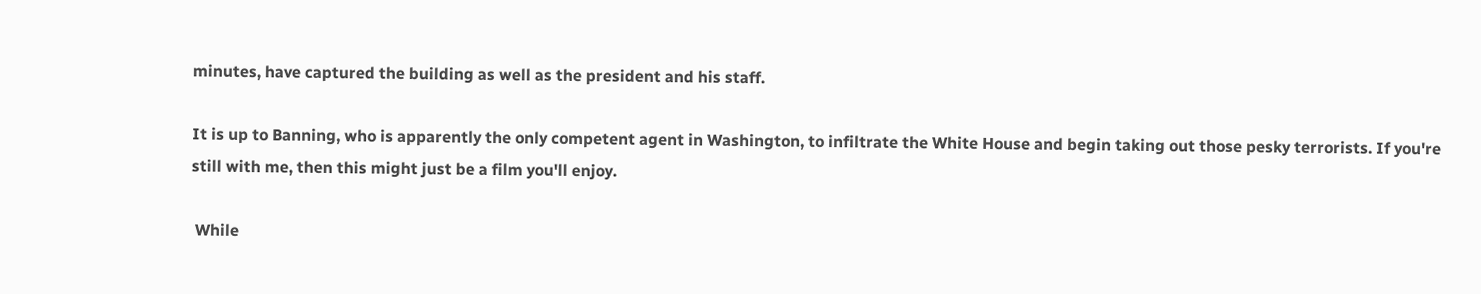minutes, have captured the building as well as the president and his staff.

It is up to Banning, who is apparently the only competent agent in Washington, to infiltrate the White House and begin taking out those pesky terrorists. If you're still with me, then this might just be a film you'll enjoy.

 While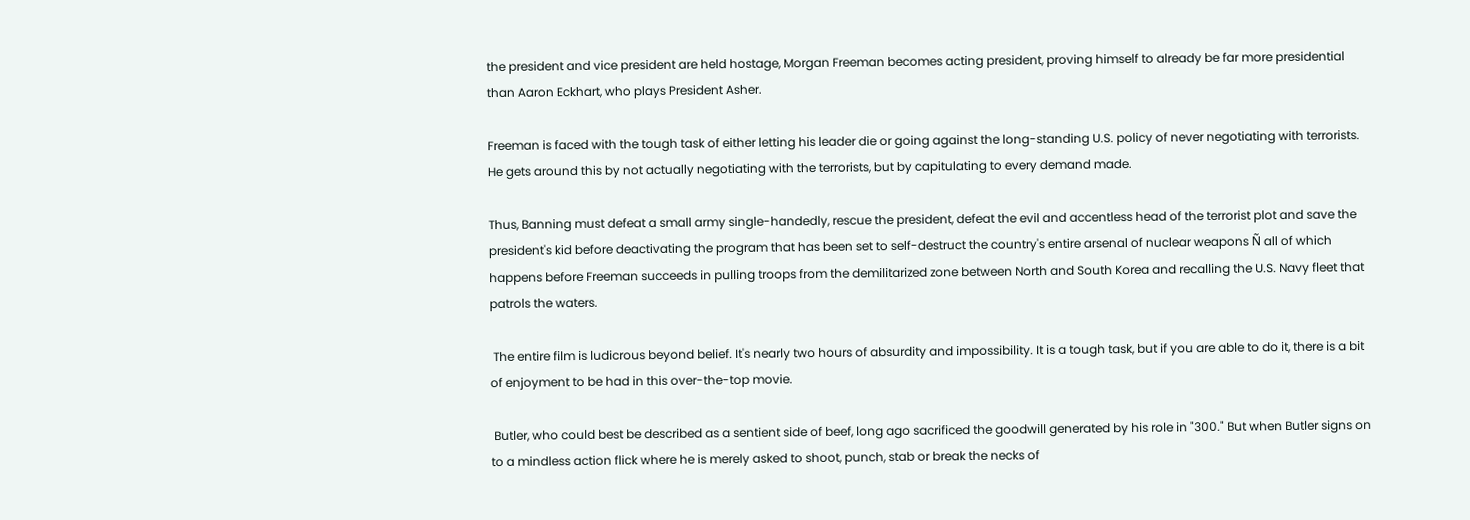the president and vice president are held hostage, Morgan Freeman becomes acting president, proving himself to already be far more presidential than Aaron Eckhart, who plays President Asher.

Freeman is faced with the tough task of either letting his leader die or going against the long-standing U.S. policy of never negotiating with terrorists. He gets around this by not actually negotiating with the terrorists, but by capitulating to every demand made.

Thus, Banning must defeat a small army single-handedly, rescue the president, defeat the evil and accentless head of the terrorist plot and save the president's kid before deactivating the program that has been set to self-destruct the country's entire arsenal of nuclear weapons Ñ all of which happens before Freeman succeeds in pulling troops from the demilitarized zone between North and South Korea and recalling the U.S. Navy fleet that patrols the waters.

 The entire film is ludicrous beyond belief. It's nearly two hours of absurdity and impossibility. It is a tough task, but if you are able to do it, there is a bit of enjoyment to be had in this over-the-top movie.

 Butler, who could best be described as a sentient side of beef, long ago sacrificed the goodwill generated by his role in "300." But when Butler signs on to a mindless action flick where he is merely asked to shoot, punch, stab or break the necks of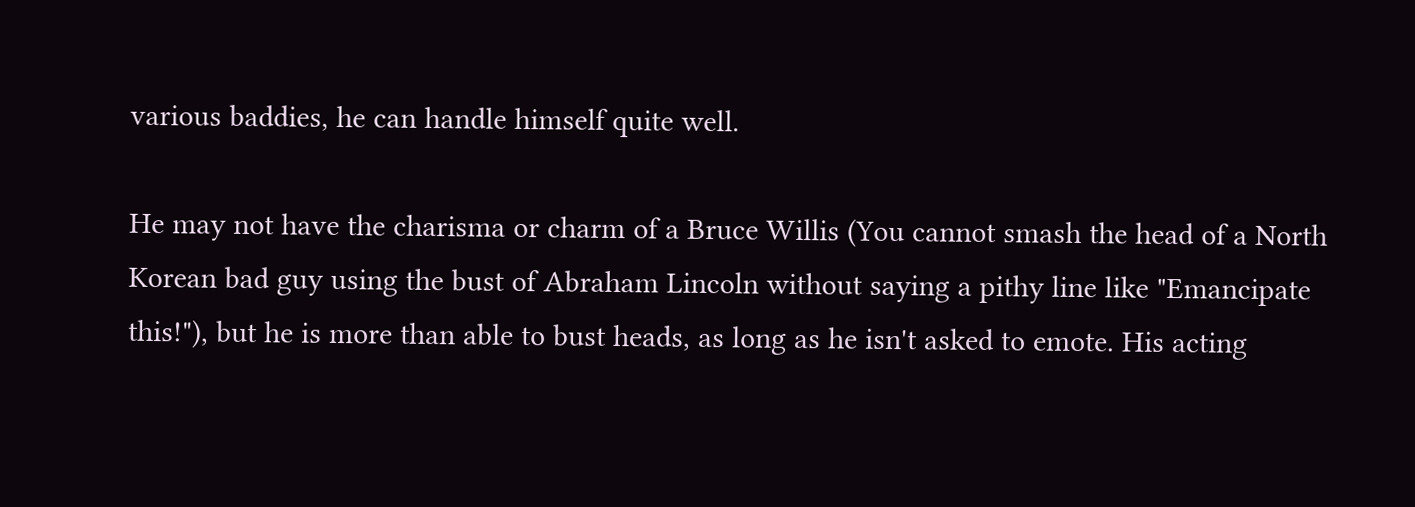various baddies, he can handle himself quite well.

He may not have the charisma or charm of a Bruce Willis (You cannot smash the head of a North Korean bad guy using the bust of Abraham Lincoln without saying a pithy line like "Emancipate this!"), but he is more than able to bust heads, as long as he isn't asked to emote. His acting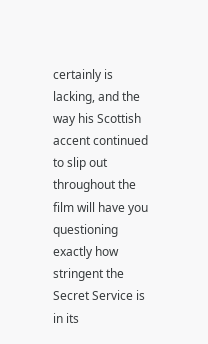certainly is lacking, and the way his Scottish accent continued to slip out throughout the film will have you questioning exactly how stringent the Secret Service is in its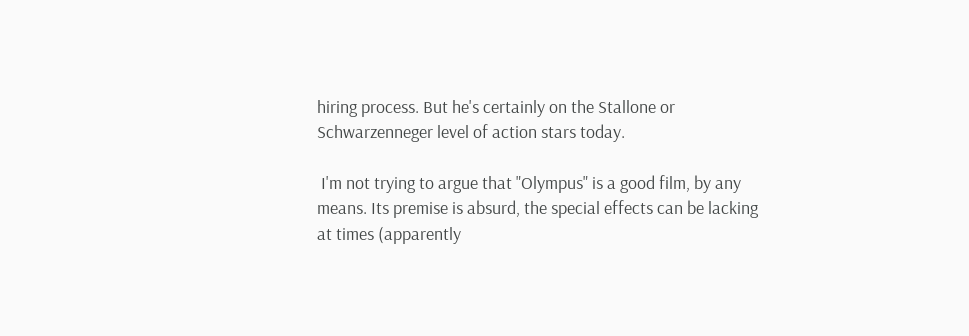hiring process. But he's certainly on the Stallone or Schwarzenneger level of action stars today.

 I'm not trying to argue that "Olympus" is a good film, by any means. Its premise is absurd, the special effects can be lacking at times (apparently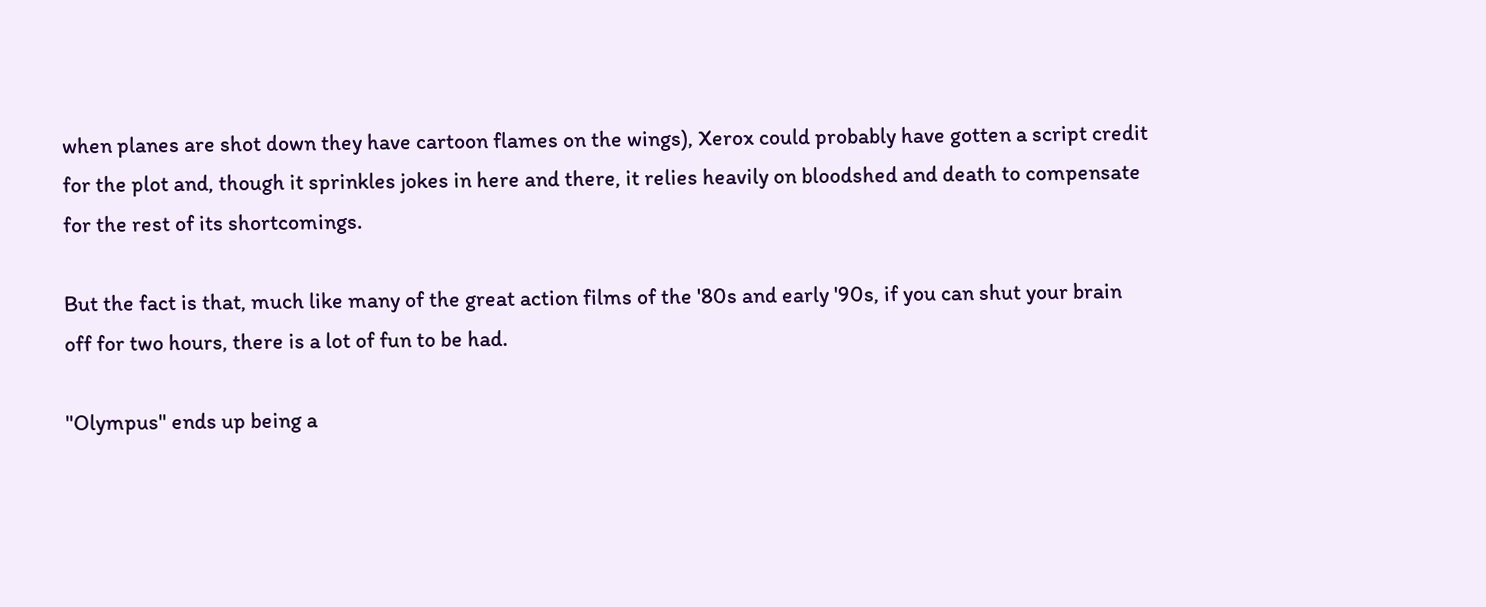when planes are shot down they have cartoon flames on the wings), Xerox could probably have gotten a script credit for the plot and, though it sprinkles jokes in here and there, it relies heavily on bloodshed and death to compensate for the rest of its shortcomings.

But the fact is that, much like many of the great action films of the '80s and early '90s, if you can shut your brain off for two hours, there is a lot of fun to be had.

"Olympus" ends up being a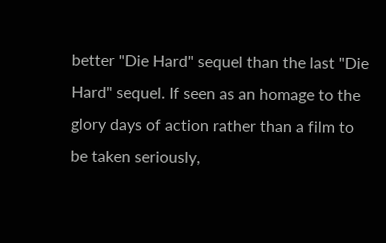better "Die Hard" sequel than the last "Die Hard" sequel. If seen as an homage to the glory days of action rather than a film to be taken seriously,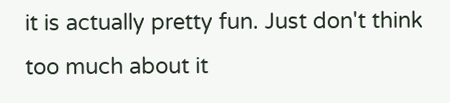it is actually pretty fun. Just don't think too much about it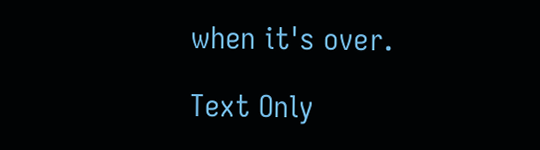when it's over.

Text Only